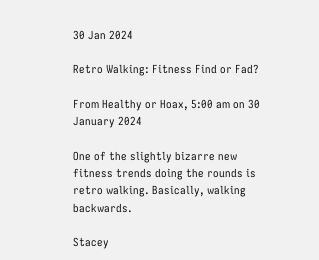30 Jan 2024

Retro Walking: Fitness Find or Fad?

From Healthy or Hoax, 5:00 am on 30 January 2024

One of the slightly bizarre new fitness trends doing the rounds is retro walking. Basically, walking backwards.

Stacey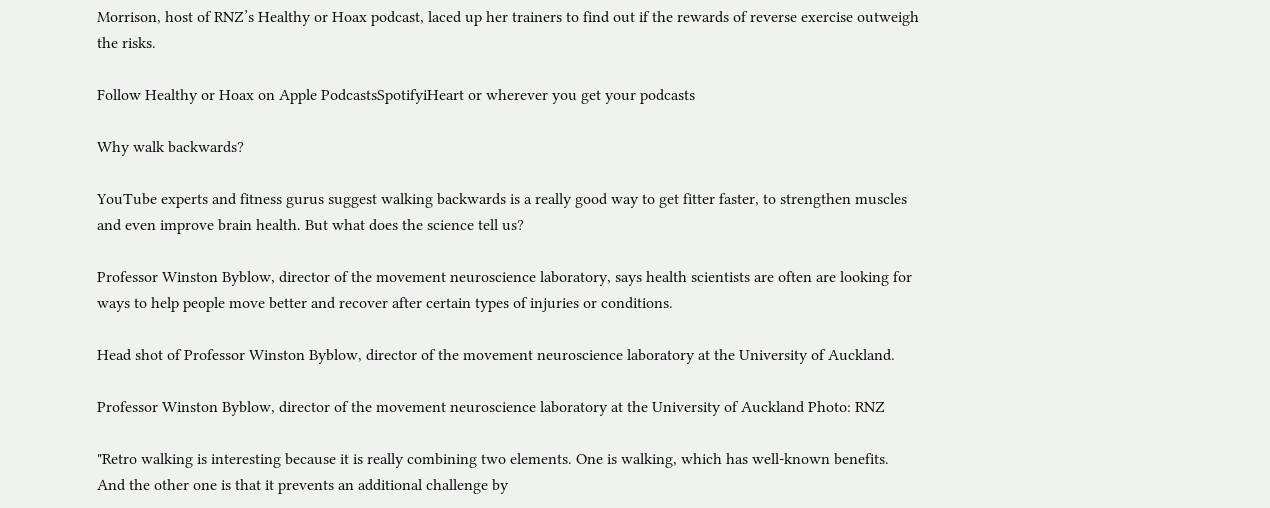Morrison, host of RNZ’s Healthy or Hoax podcast, laced up her trainers to find out if the rewards of reverse exercise outweigh the risks.

Follow Healthy or Hoax on Apple PodcastsSpotifyiHeart or wherever you get your podcasts

Why walk backwards?

YouTube experts and fitness gurus suggest walking backwards is a really good way to get fitter faster, to strengthen muscles and even improve brain health. But what does the science tell us?

Professor Winston Byblow, director of the movement neuroscience laboratory, says health scientists are often are looking for ways to help people move better and recover after certain types of injuries or conditions.

Head shot of Professor Winston Byblow, director of the movement neuroscience laboratory at the University of Auckland.

Professor Winston Byblow, director of the movement neuroscience laboratory at the University of Auckland Photo: RNZ

"Retro walking is interesting because it is really combining two elements. One is walking, which has well-known benefits. And the other one is that it prevents an additional challenge by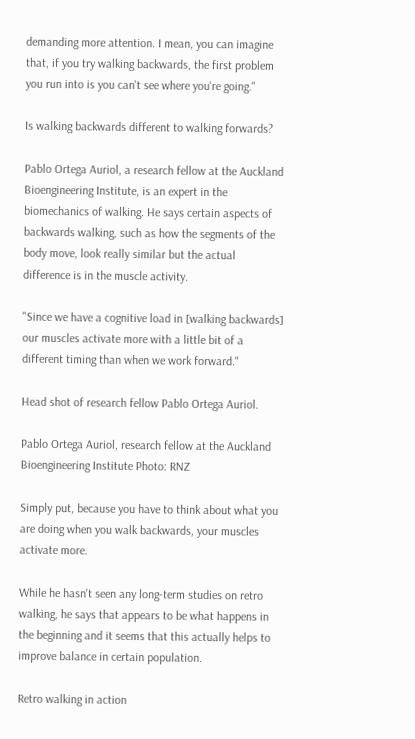demanding more attention. I mean, you can imagine that, if you try walking backwards, the first problem you run into is you can't see where you're going."

Is walking backwards different to walking forwards?

Pablo Ortega Auriol, a research fellow at the Auckland Bioengineering Institute, is an expert in the biomechanics of walking. He says certain aspects of backwards walking, such as how the segments of the body move, look really similar but the actual difference is in the muscle activity.

"Since we have a cognitive load in [walking backwards] our muscles activate more with a little bit of a different timing than when we work forward."

Head shot of research fellow Pablo Ortega Auriol.

Pablo Ortega Auriol, research fellow at the Auckland Bioengineering Institute Photo: RNZ

Simply put, because you have to think about what you are doing when you walk backwards, your muscles activate more.

While he hasn't seen any long-term studies on retro walking, he says that appears to be what happens in the beginning and it seems that this actually helps to improve balance in certain population.

Retro walking in action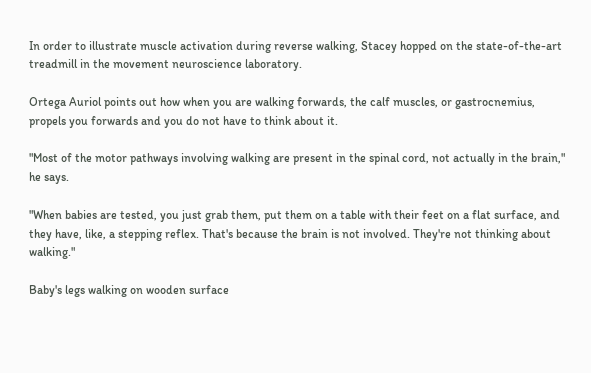In order to illustrate muscle activation during reverse walking, Stacey hopped on the state-of-the-art treadmill in the movement neuroscience laboratory.

Ortega Auriol points out how when you are walking forwards, the calf muscles, or gastrocnemius, propels you forwards and you do not have to think about it.

"Most of the motor pathways involving walking are present in the spinal cord, not actually in the brain," he says.

"When babies are tested, you just grab them, put them on a table with their feet on a flat surface, and they have, like, a stepping reflex. That's because the brain is not involved. They're not thinking about walking."

Baby's legs walking on wooden surface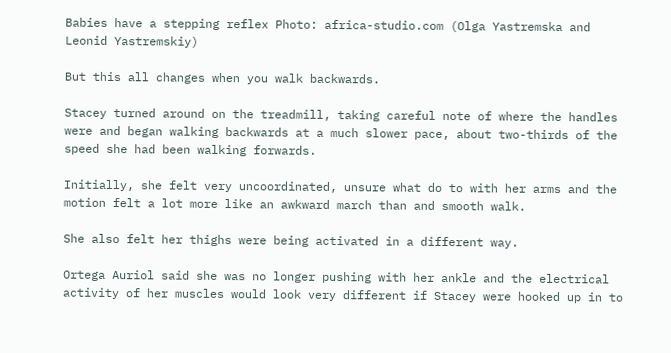Babies have a stepping reflex Photo: africa-studio.com (Olga Yastremska and Leonid Yastremskiy)

But this all changes when you walk backwards.

Stacey turned around on the treadmill, taking careful note of where the handles were and began walking backwards at a much slower pace, about two-thirds of the speed she had been walking forwards.

Initially, she felt very uncoordinated, unsure what do to with her arms and the motion felt a lot more like an awkward march than and smooth walk.

She also felt her thighs were being activated in a different way.

Ortega Auriol said she was no longer pushing with her ankle and the electrical activity of her muscles would look very different if Stacey were hooked up in to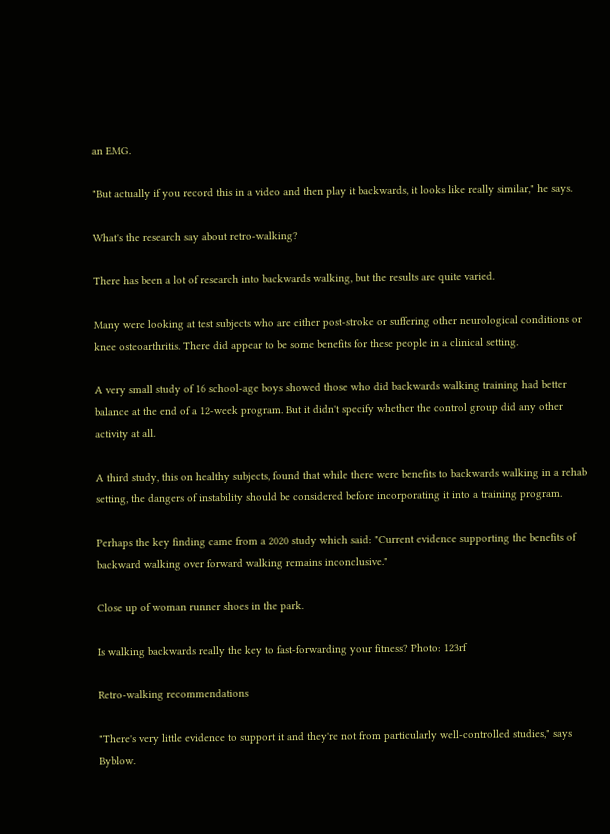an EMG.

"But actually if you record this in a video and then play it backwards, it looks like really similar," he says.

What's the research say about retro-walking?

There has been a lot of research into backwards walking, but the results are quite varied.

Many were looking at test subjects who are either post-stroke or suffering other neurological conditions or knee osteoarthritis. There did appear to be some benefits for these people in a clinical setting.

A very small study of 16 school-age boys showed those who did backwards walking training had better balance at the end of a 12-week program. But it didn't specify whether the control group did any other activity at all.

A third study, this on healthy subjects, found that while there were benefits to backwards walking in a rehab setting, the dangers of instability should be considered before incorporating it into a training program.

Perhaps the key finding came from a 2020 study which said: "Current evidence supporting the benefits of backward walking over forward walking remains inconclusive."

Close up of woman runner shoes in the park.

Is walking backwards really the key to fast-forwarding your fitness? Photo: 123rf

Retro-walking recommendations

"There's very little evidence to support it and they're not from particularly well-controlled studies," says Byblow.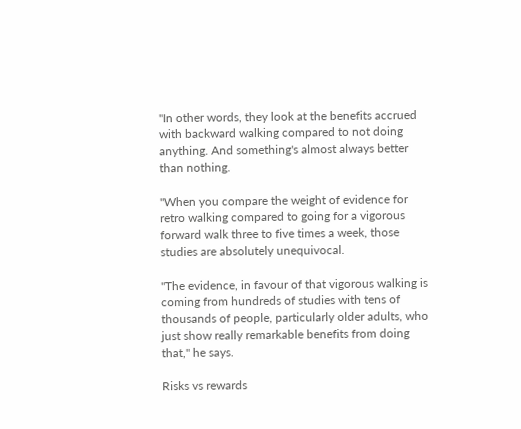"In other words, they look at the benefits accrued with backward walking compared to not doing anything. And something's almost always better than nothing.

"When you compare the weight of evidence for retro walking compared to going for a vigorous forward walk three to five times a week, those studies are absolutely unequivocal.

"The evidence, in favour of that vigorous walking is coming from hundreds of studies with tens of thousands of people, particularly older adults, who just show really remarkable benefits from doing that," he says.

Risks vs rewards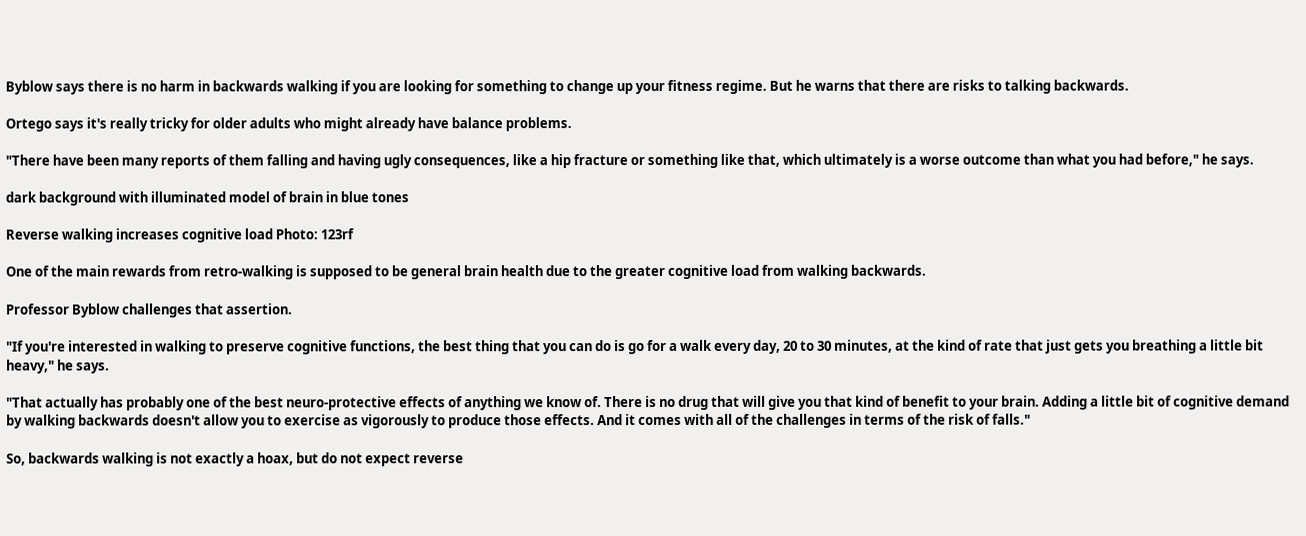Byblow says there is no harm in backwards walking if you are looking for something to change up your fitness regime. But he warns that there are risks to talking backwards.

Ortego says it's really tricky for older adults who might already have balance problems.

"There have been many reports of them falling and having ugly consequences, like a hip fracture or something like that, which ultimately is a worse outcome than what you had before," he says.

dark background with illuminated model of brain in blue tones

Reverse walking increases cognitive load Photo: 123rf

One of the main rewards from retro-walking is supposed to be general brain health due to the greater cognitive load from walking backwards.

Professor Byblow challenges that assertion.

"If you're interested in walking to preserve cognitive functions, the best thing that you can do is go for a walk every day, 20 to 30 minutes, at the kind of rate that just gets you breathing a little bit heavy," he says.

"That actually has probably one of the best neuro-protective effects of anything we know of. There is no drug that will give you that kind of benefit to your brain. Adding a little bit of cognitive demand by walking backwards doesn't allow you to exercise as vigorously to produce those effects. And it comes with all of the challenges in terms of the risk of falls."

So, backwards walking is not exactly a hoax, but do not expect reverse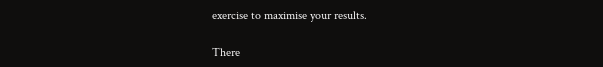exercise to maximise your results.

There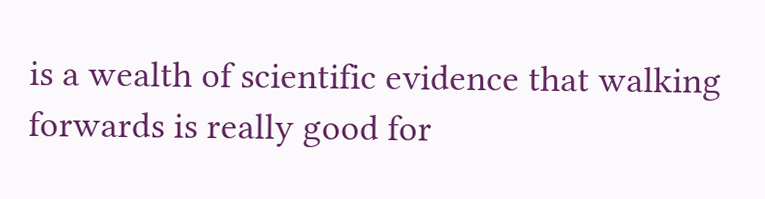is a wealth of scientific evidence that walking forwards is really good for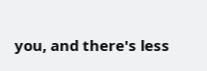you, and there's less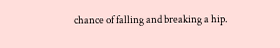chance of falling and breaking a hip.